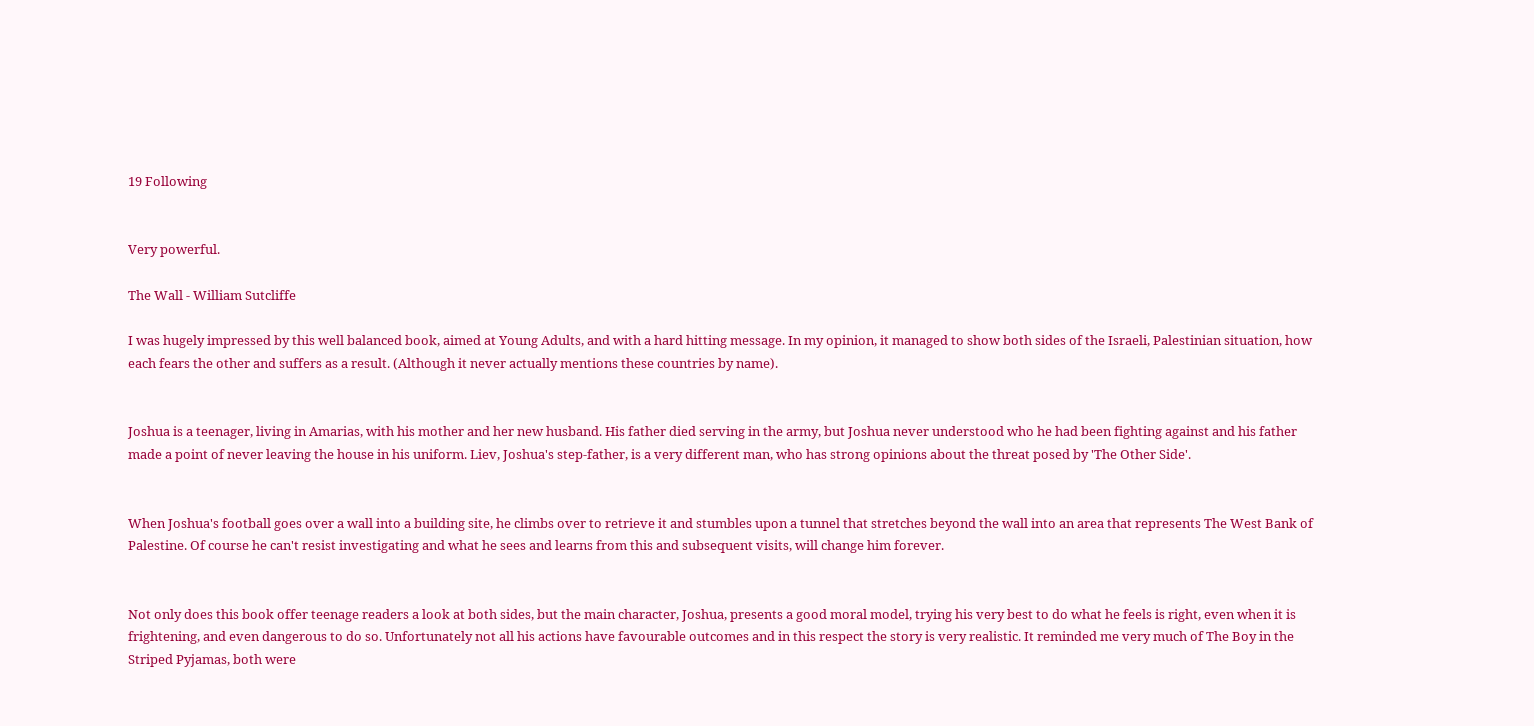19 Following


Very powerful.

The Wall - William Sutcliffe

I was hugely impressed by this well balanced book, aimed at Young Adults, and with a hard hitting message. In my opinion, it managed to show both sides of the Israeli, Palestinian situation, how each fears the other and suffers as a result. (Although it never actually mentions these countries by name).


Joshua is a teenager, living in Amarias, with his mother and her new husband. His father died serving in the army, but Joshua never understood who he had been fighting against and his father made a point of never leaving the house in his uniform. Liev, Joshua's step-father, is a very different man, who has strong opinions about the threat posed by 'The Other Side'.


When Joshua's football goes over a wall into a building site, he climbs over to retrieve it and stumbles upon a tunnel that stretches beyond the wall into an area that represents The West Bank of Palestine. Of course he can't resist investigating and what he sees and learns from this and subsequent visits, will change him forever.


Not only does this book offer teenage readers a look at both sides, but the main character, Joshua, presents a good moral model, trying his very best to do what he feels is right, even when it is frightening, and even dangerous to do so. Unfortunately not all his actions have favourable outcomes and in this respect the story is very realistic. It reminded me very much of The Boy in the Striped Pyjamas, both were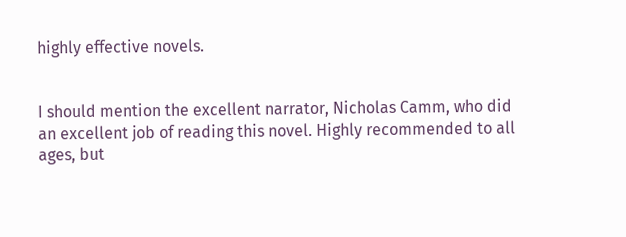highly effective novels.


I should mention the excellent narrator, Nicholas Camm, who did an excellent job of reading this novel. Highly recommended to all ages, but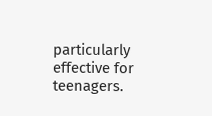particularly effective for teenagers.